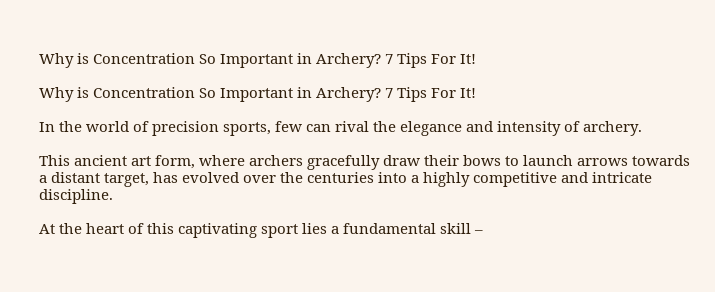Why is Concentration So Important in Archery? 7 Tips For It!

Why is Concentration So Important in Archery? 7 Tips For It!

In the world of precision sports, few can rival the elegance and intensity of archery.

This ancient art form, where archers gracefully draw their bows to launch arrows towards a distant target, has evolved over the centuries into a highly competitive and intricate discipline.

At the heart of this captivating sport lies a fundamental skill –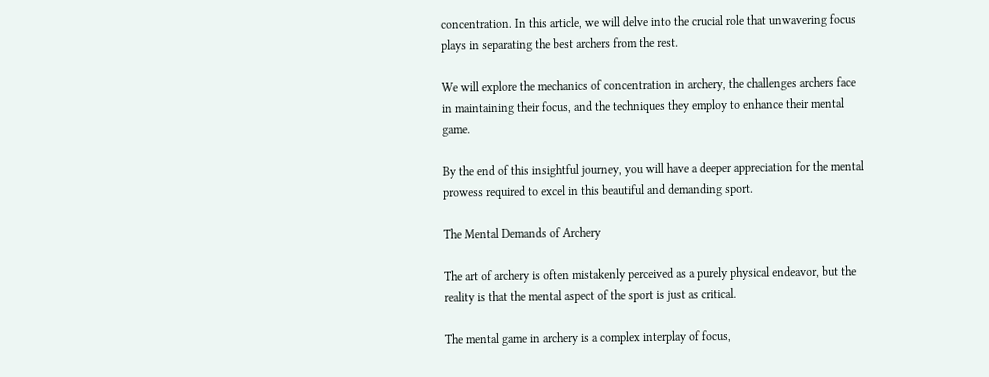concentration. In this article, we will delve into the crucial role that unwavering focus plays in separating the best archers from the rest.

We will explore the mechanics of concentration in archery, the challenges archers face in maintaining their focus, and the techniques they employ to enhance their mental game.

By the end of this insightful journey, you will have a deeper appreciation for the mental prowess required to excel in this beautiful and demanding sport.

The Mental Demands of Archery

The art of archery is often mistakenly perceived as a purely physical endeavor, but the reality is that the mental aspect of the sport is just as critical.

The mental game in archery is a complex interplay of focus,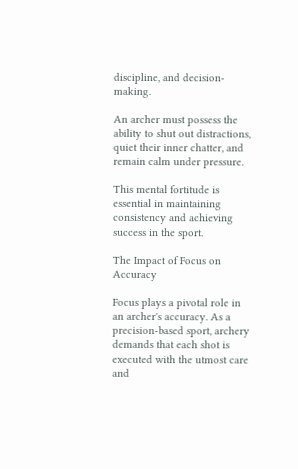discipline, and decision-making.

An archer must possess the ability to shut out distractions, quiet their inner chatter, and remain calm under pressure.

This mental fortitude is essential in maintaining consistency and achieving success in the sport.

The Impact of Focus on Accuracy

Focus plays a pivotal role in an archer's accuracy. As a precision-based sport, archery demands that each shot is executed with the utmost care and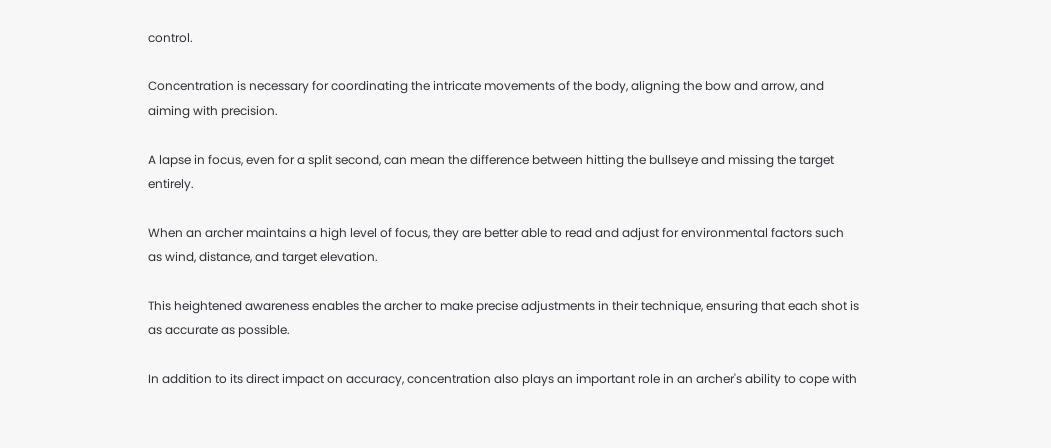control.

Concentration is necessary for coordinating the intricate movements of the body, aligning the bow and arrow, and aiming with precision.

A lapse in focus, even for a split second, can mean the difference between hitting the bullseye and missing the target entirely.

When an archer maintains a high level of focus, they are better able to read and adjust for environmental factors such as wind, distance, and target elevation.

This heightened awareness enables the archer to make precise adjustments in their technique, ensuring that each shot is as accurate as possible.

In addition to its direct impact on accuracy, concentration also plays an important role in an archer's ability to cope with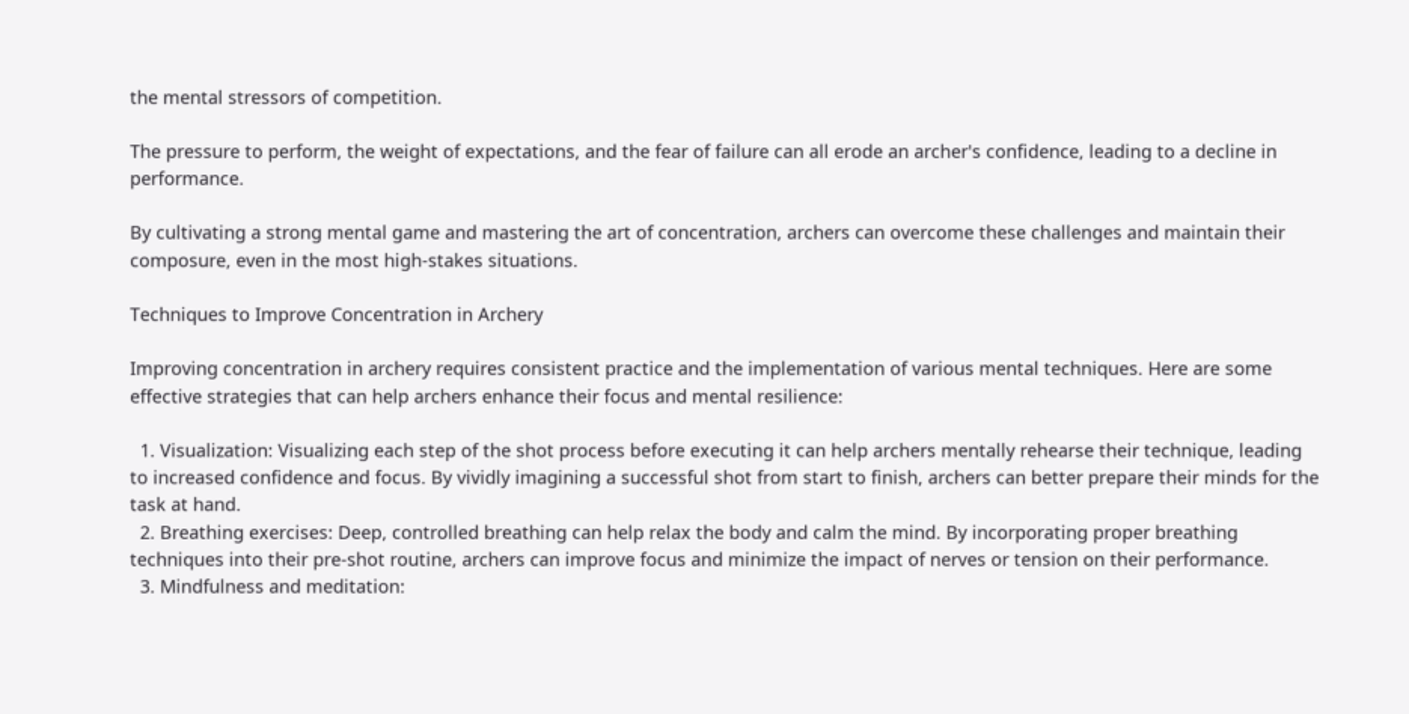the mental stressors of competition.

The pressure to perform, the weight of expectations, and the fear of failure can all erode an archer's confidence, leading to a decline in performance.

By cultivating a strong mental game and mastering the art of concentration, archers can overcome these challenges and maintain their composure, even in the most high-stakes situations.

Techniques to Improve Concentration in Archery

Improving concentration in archery requires consistent practice and the implementation of various mental techniques. Here are some effective strategies that can help archers enhance their focus and mental resilience:

  1. Visualization: Visualizing each step of the shot process before executing it can help archers mentally rehearse their technique, leading to increased confidence and focus. By vividly imagining a successful shot from start to finish, archers can better prepare their minds for the task at hand.
  2. Breathing exercises: Deep, controlled breathing can help relax the body and calm the mind. By incorporating proper breathing techniques into their pre-shot routine, archers can improve focus and minimize the impact of nerves or tension on their performance.
  3. Mindfulness and meditation: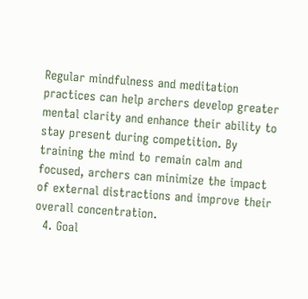Regular mindfulness and meditation practices can help archers develop greater mental clarity and enhance their ability to stay present during competition. By training the mind to remain calm and focused, archers can minimize the impact of external distractions and improve their overall concentration.
  4. Goal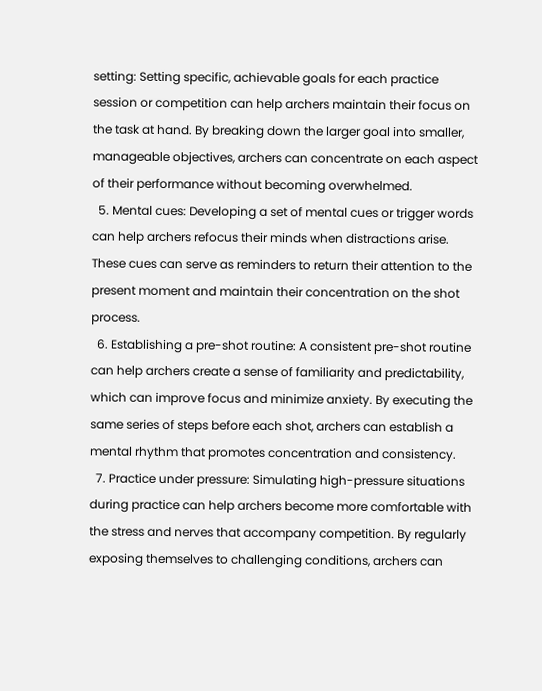setting: Setting specific, achievable goals for each practice session or competition can help archers maintain their focus on the task at hand. By breaking down the larger goal into smaller, manageable objectives, archers can concentrate on each aspect of their performance without becoming overwhelmed.
  5. Mental cues: Developing a set of mental cues or trigger words can help archers refocus their minds when distractions arise. These cues can serve as reminders to return their attention to the present moment and maintain their concentration on the shot process.
  6. Establishing a pre-shot routine: A consistent pre-shot routine can help archers create a sense of familiarity and predictability, which can improve focus and minimize anxiety. By executing the same series of steps before each shot, archers can establish a mental rhythm that promotes concentration and consistency.
  7. Practice under pressure: Simulating high-pressure situations during practice can help archers become more comfortable with the stress and nerves that accompany competition. By regularly exposing themselves to challenging conditions, archers can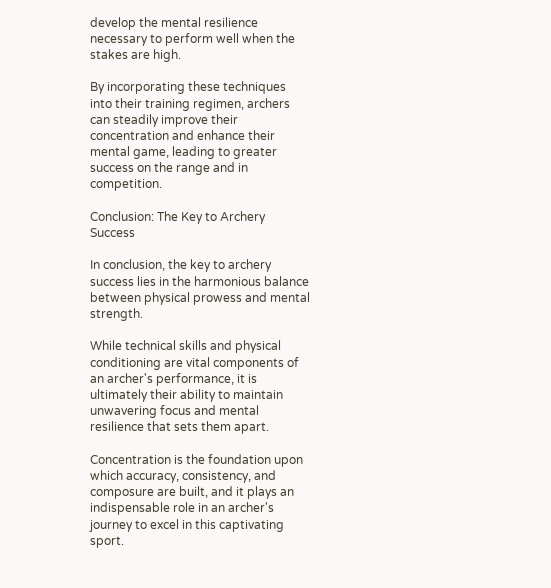develop the mental resilience necessary to perform well when the stakes are high.

By incorporating these techniques into their training regimen, archers can steadily improve their concentration and enhance their mental game, leading to greater success on the range and in competition.

Conclusion: The Key to Archery Success

In conclusion, the key to archery success lies in the harmonious balance between physical prowess and mental strength.

While technical skills and physical conditioning are vital components of an archer's performance, it is ultimately their ability to maintain unwavering focus and mental resilience that sets them apart.

Concentration is the foundation upon which accuracy, consistency, and composure are built, and it plays an indispensable role in an archer's journey to excel in this captivating sport.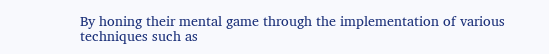By honing their mental game through the implementation of various techniques such as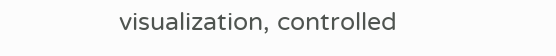visualization, controlled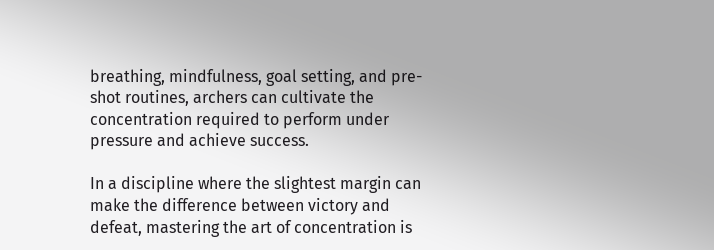breathing, mindfulness, goal setting, and pre-shot routines, archers can cultivate the concentration required to perform under pressure and achieve success.

In a discipline where the slightest margin can make the difference between victory and defeat, mastering the art of concentration is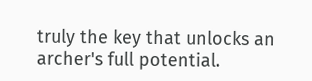truly the key that unlocks an archer's full potential.